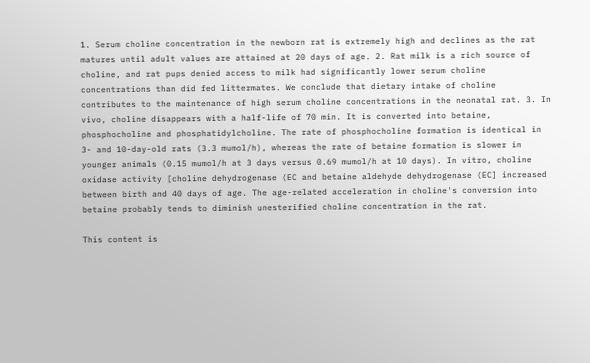1. Serum choline concentration in the newborn rat is extremely high and declines as the rat matures until adult values are attained at 20 days of age. 2. Rat milk is a rich source of choline, and rat pups denied access to milk had significantly lower serum choline concentrations than did fed littermates. We conclude that dietary intake of choline contributes to the maintenance of high serum choline concentrations in the neonatal rat. 3. In vivo, choline disappears with a half-life of 70 min. It is converted into betaine, phosphocholine and phosphatidylcholine. The rate of phosphocholine formation is identical in 3- and 10-day-old rats (3.3 mumol/h), whereas the rate of betaine formation is slower in younger animals (0.15 mumol/h at 3 days versus 0.69 mumol/h at 10 days). In vitro, choline oxidase activity [choline dehydrogenase (EC and betaine aldehyde dehydrogenase (EC] increased between birth and 40 days of age. The age-related acceleration in choline's conversion into betaine probably tends to diminish unesterified choline concentration in the rat.

This content is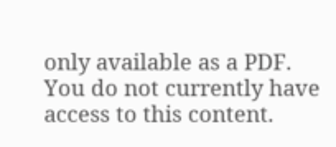only available as a PDF.
You do not currently have access to this content.